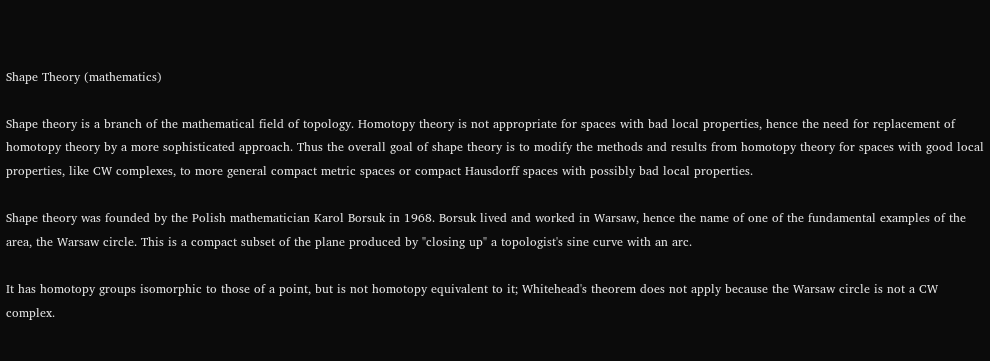Shape Theory (mathematics)

Shape theory is a branch of the mathematical field of topology. Homotopy theory is not appropriate for spaces with bad local properties, hence the need for replacement of homotopy theory by a more sophisticated approach. Thus the overall goal of shape theory is to modify the methods and results from homotopy theory for spaces with good local properties, like CW complexes, to more general compact metric spaces or compact Hausdorff spaces with possibly bad local properties.

Shape theory was founded by the Polish mathematician Karol Borsuk in 1968. Borsuk lived and worked in Warsaw, hence the name of one of the fundamental examples of the area, the Warsaw circle. This is a compact subset of the plane produced by "closing up" a topologist's sine curve with an arc.

It has homotopy groups isomorphic to those of a point, but is not homotopy equivalent to it; Whitehead's theorem does not apply because the Warsaw circle is not a CW complex.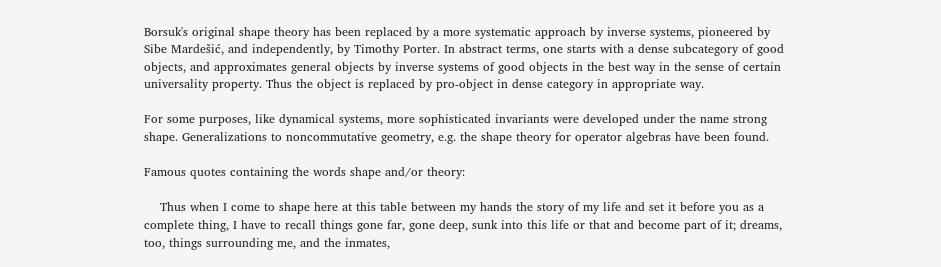Borsuk's original shape theory has been replaced by a more systematic approach by inverse systems, pioneered by Sibe Mardešić, and independently, by Timothy Porter. In abstract terms, one starts with a dense subcategory of good objects, and approximates general objects by inverse systems of good objects in the best way in the sense of certain universality property. Thus the object is replaced by pro-object in dense category in appropriate way.

For some purposes, like dynamical systems, more sophisticated invariants were developed under the name strong shape. Generalizations to noncommutative geometry, e.g. the shape theory for operator algebras have been found.

Famous quotes containing the words shape and/or theory:

    Thus when I come to shape here at this table between my hands the story of my life and set it before you as a complete thing, I have to recall things gone far, gone deep, sunk into this life or that and become part of it; dreams, too, things surrounding me, and the inmates,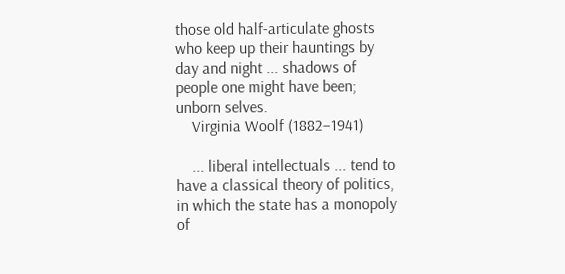those old half-articulate ghosts who keep up their hauntings by day and night ... shadows of people one might have been; unborn selves.
    Virginia Woolf (1882–1941)

    ... liberal intellectuals ... tend to have a classical theory of politics, in which the state has a monopoly of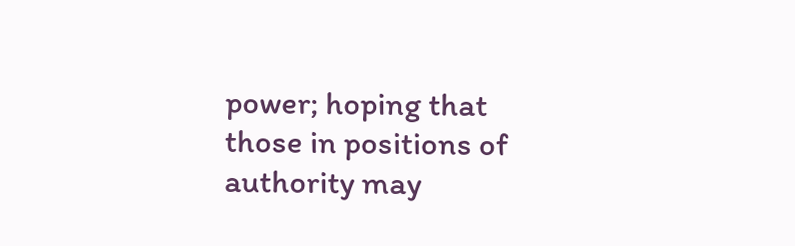power; hoping that those in positions of authority may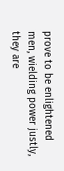prove to be enlightened men, wielding power justly, they are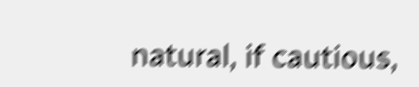natural, if cautious,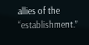allies of the “establishment.”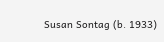Susan Sontag (b. 1933)